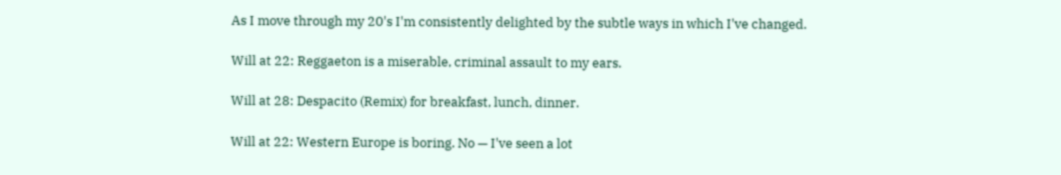As I move through my 20's I'm consistently delighted by the subtle ways in which I've changed.

Will at 22: Reggaeton is a miserable, criminal assault to my ears.

Will at 28: Despacito (Remix) for breakfast, lunch, dinner.

Will at 22: Western Europe is boring. No — I've seen a lot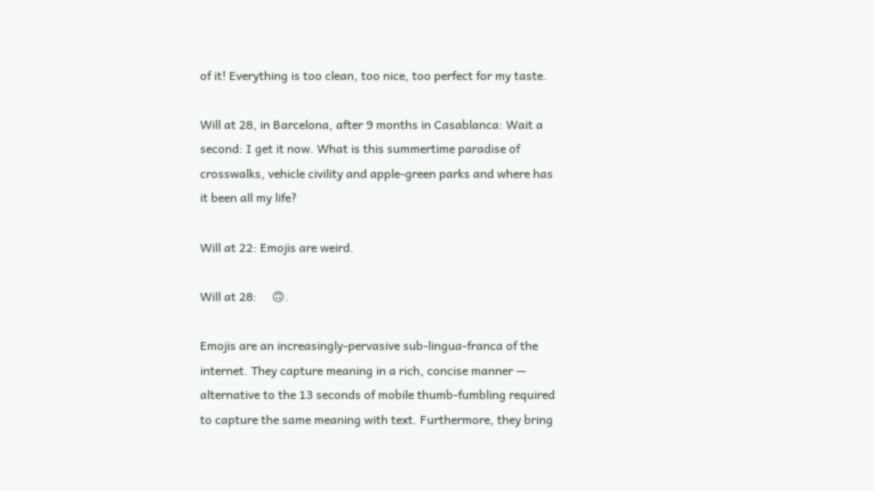of it! Everything is too clean, too nice, too perfect for my taste.

Will at 28, in Barcelona, after 9 months in Casablanca: Wait a second: I get it now. What is this summertime paradise of crosswalks, vehicle civility and apple-green parks and where has it been all my life?

Will at 22: Emojis are weird.

Will at 28:     🙃.

Emojis are an increasingly-pervasive sub-lingua-franca of the internet. They capture meaning in a rich, concise manner — alternative to the 13 seconds of mobile thumb-fumbling required to capture the same meaning with text. Furthermore, they bring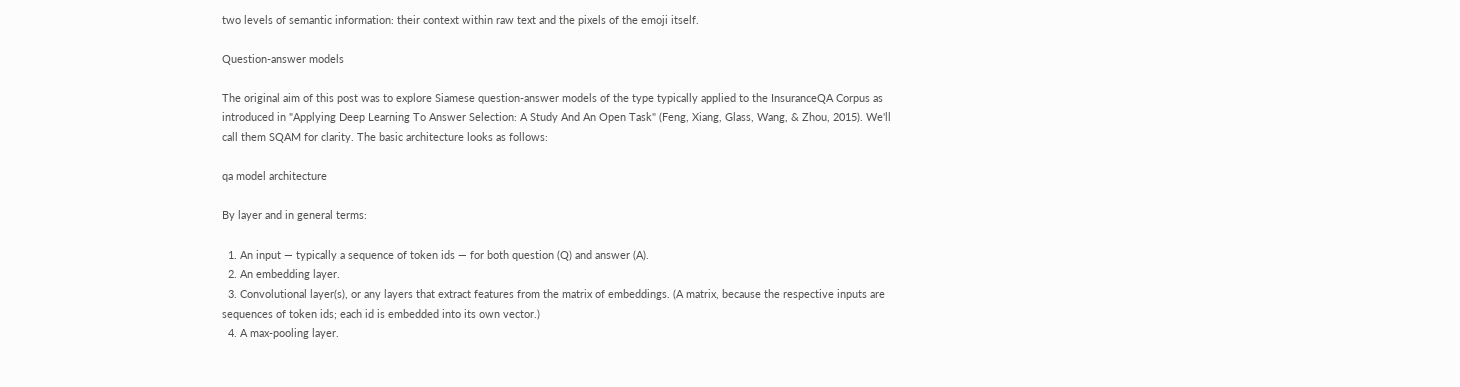two levels of semantic information: their context within raw text and the pixels of the emoji itself.

Question-answer models

The original aim of this post was to explore Siamese question-answer models of the type typically applied to the InsuranceQA Corpus as introduced in "Applying Deep Learning To Answer Selection: A Study And An Open Task" (Feng, Xiang, Glass, Wang, & Zhou, 2015). We'll call them SQAM for clarity. The basic architecture looks as follows:

qa model architecture

By layer and in general terms:

  1. An input — typically a sequence of token ids — for both question (Q) and answer (A).
  2. An embedding layer.
  3. Convolutional layer(s), or any layers that extract features from the matrix of embeddings. (A matrix, because the respective inputs are sequences of token ids; each id is embedded into its own vector.)
  4. A max-pooling layer.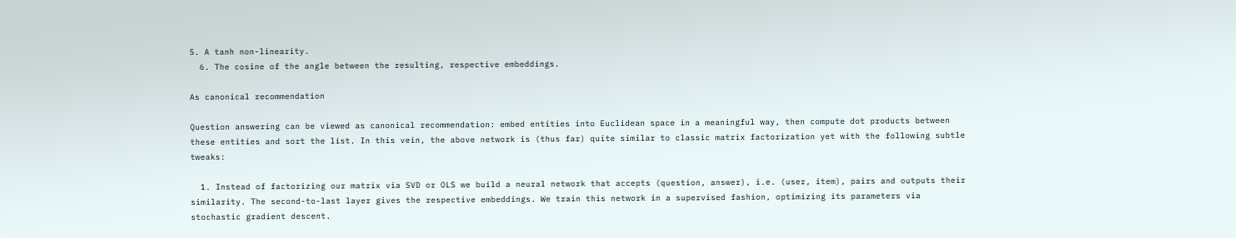5. A tanh non-linearity.
  6. The cosine of the angle between the resulting, respective embeddings.

As canonical recommendation

Question answering can be viewed as canonical recommendation: embed entities into Euclidean space in a meaningful way, then compute dot products between these entities and sort the list. In this vein, the above network is (thus far) quite similar to classic matrix factorization yet with the following subtle tweaks:

  1. Instead of factorizing our matrix via SVD or OLS we build a neural network that accepts (question, answer), i.e. (user, item), pairs and outputs their similarity. The second-to-last layer gives the respective embeddings. We train this network in a supervised fashion, optimizing its parameters via stochastic gradient descent.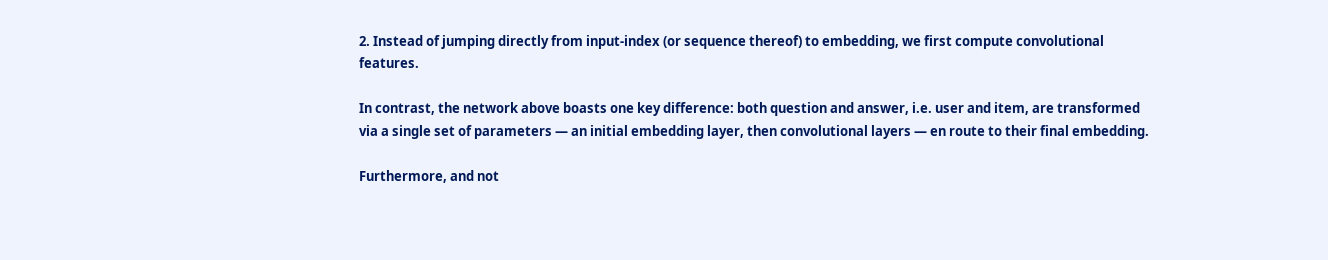2. Instead of jumping directly from input-index (or sequence thereof) to embedding, we first compute convolutional features.

In contrast, the network above boasts one key difference: both question and answer, i.e. user and item, are transformed via a single set of parameters — an initial embedding layer, then convolutional layers — en route to their final embedding.

Furthermore, and not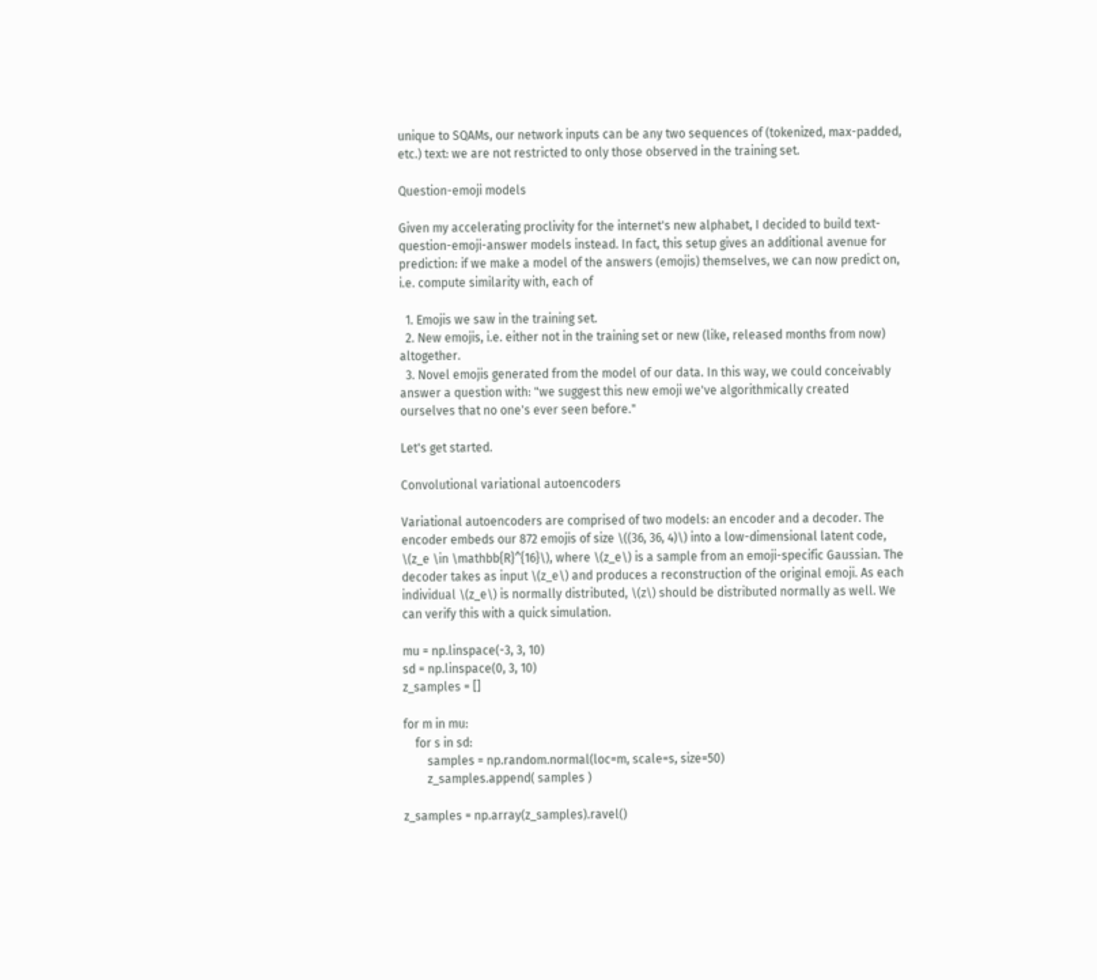unique to SQAMs, our network inputs can be any two sequences of (tokenized, max-padded, etc.) text: we are not restricted to only those observed in the training set.

Question-emoji models

Given my accelerating proclivity for the internet's new alphabet, I decided to build text-question-emoji-answer models instead. In fact, this setup gives an additional avenue for prediction: if we make a model of the answers (emojis) themselves, we can now predict on, i.e. compute similarity with, each of

  1. Emojis we saw in the training set.
  2. New emojis, i.e. either not in the training set or new (like, released months from now) altogether.
  3. Novel emojis generated from the model of our data. In this way, we could conceivably answer a question with: "we suggest this new emoji we've algorithmically created ourselves that no one's ever seen before."

Let's get started.

Convolutional variational autoencoders

Variational autoencoders are comprised of two models: an encoder and a decoder. The encoder embeds our 872 emojis of size \((36, 36, 4)\) into a low-dimensional latent code, \(z_e \in \mathbb{R}^{16}\), where \(z_e\) is a sample from an emoji-specific Gaussian. The decoder takes as input \(z_e\) and produces a reconstruction of the original emoji. As each individual \(z_e\) is normally distributed, \(z\) should be distributed normally as well. We can verify this with a quick simulation.

mu = np.linspace(-3, 3, 10)
sd = np.linspace(0, 3, 10)
z_samples = []

for m in mu:
    for s in sd:
        samples = np.random.normal(loc=m, scale=s, size=50)
        z_samples.append( samples )

z_samples = np.array(z_samples).ravel()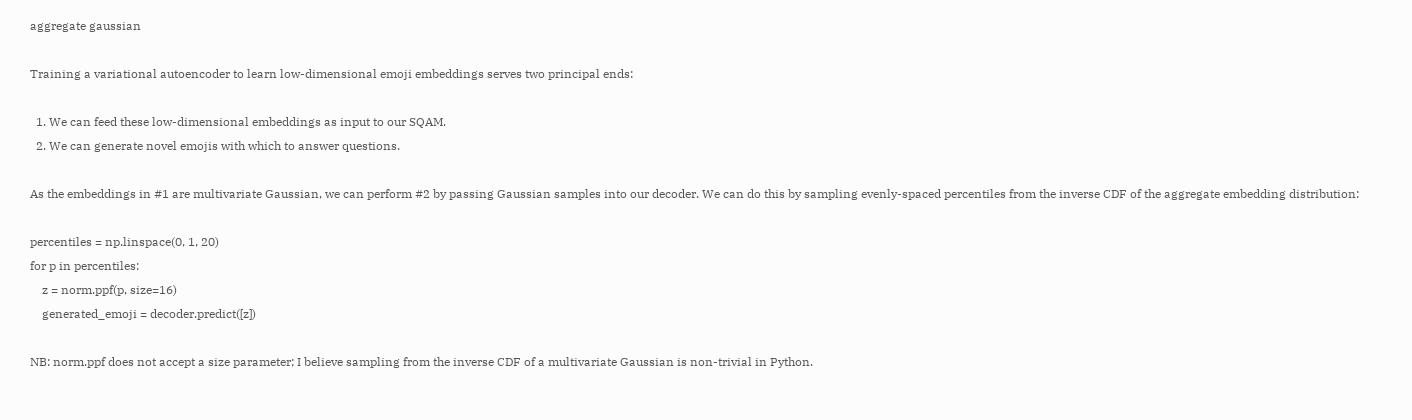aggregate gaussian

Training a variational autoencoder to learn low-dimensional emoji embeddings serves two principal ends:

  1. We can feed these low-dimensional embeddings as input to our SQAM.
  2. We can generate novel emojis with which to answer questions.

As the embeddings in #1 are multivariate Gaussian, we can perform #2 by passing Gaussian samples into our decoder. We can do this by sampling evenly-spaced percentiles from the inverse CDF of the aggregate embedding distribution:

percentiles = np.linspace(0, 1, 20)
for p in percentiles:
    z = norm.ppf(p, size=16)
    generated_emoji = decoder.predict([z])

NB: norm.ppf does not accept a size parameter; I believe sampling from the inverse CDF of a multivariate Gaussian is non-trivial in Python.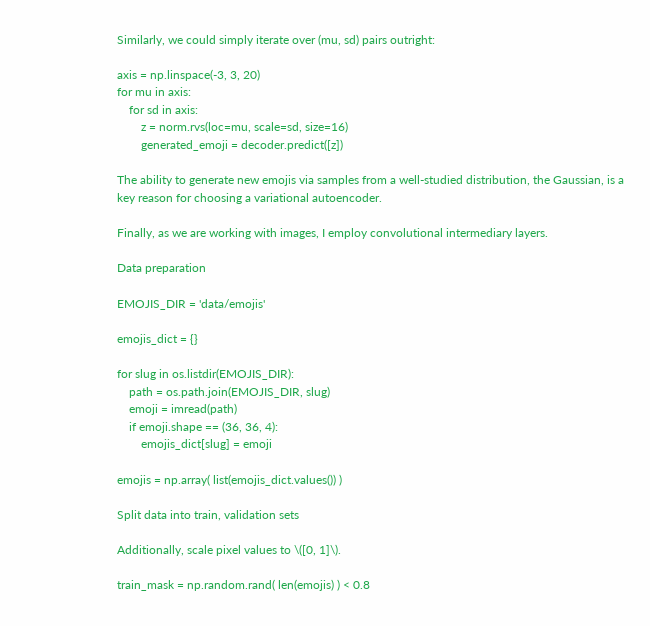Similarly, we could simply iterate over (mu, sd) pairs outright:

axis = np.linspace(-3, 3, 20)
for mu in axis:
    for sd in axis:
        z = norm.rvs(loc=mu, scale=sd, size=16)
        generated_emoji = decoder.predict([z])

The ability to generate new emojis via samples from a well-studied distribution, the Gaussian, is a key reason for choosing a variational autoencoder.

Finally, as we are working with images, I employ convolutional intermediary layers.

Data preparation

EMOJIS_DIR = 'data/emojis'

emojis_dict = {}

for slug in os.listdir(EMOJIS_DIR):
    path = os.path.join(EMOJIS_DIR, slug)
    emoji = imread(path)
    if emoji.shape == (36, 36, 4):
        emojis_dict[slug] = emoji

emojis = np.array( list(emojis_dict.values()) )

Split data into train, validation sets

Additionally, scale pixel values to \([0, 1]\).

train_mask = np.random.rand( len(emojis) ) < 0.8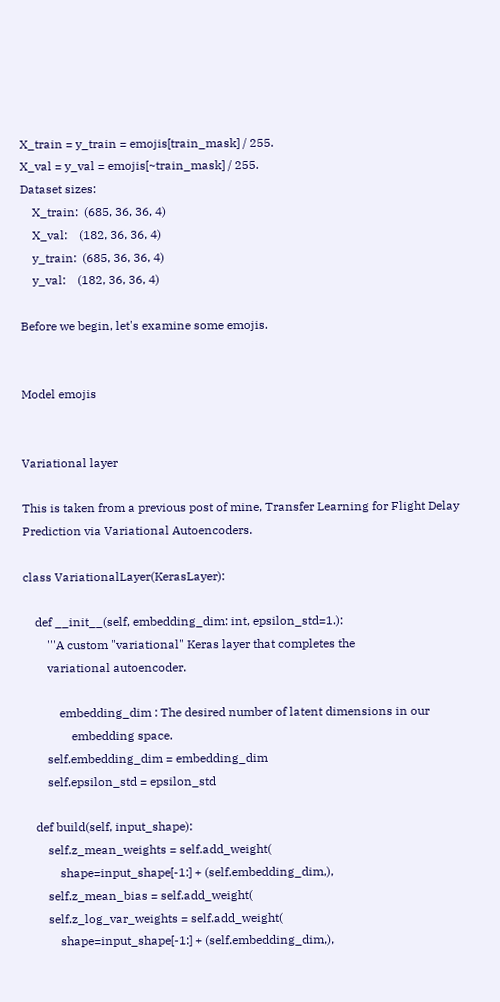X_train = y_train = emojis[train_mask] / 255.
X_val = y_val = emojis[~train_mask] / 255.
Dataset sizes:
    X_train:  (685, 36, 36, 4)
    X_val:    (182, 36, 36, 4)
    y_train:  (685, 36, 36, 4)
    y_val:    (182, 36, 36, 4)

Before we begin, let's examine some emojis.


Model emojis


Variational layer

This is taken from a previous post of mine, Transfer Learning for Flight Delay Prediction via Variational Autoencoders.

class VariationalLayer(KerasLayer):

    def __init__(self, embedding_dim: int, epsilon_std=1.):
        '''A custom "variational" Keras layer that completes the
        variational autoencoder.

            embedding_dim : The desired number of latent dimensions in our
                embedding space.
        self.embedding_dim = embedding_dim
        self.epsilon_std = epsilon_std

    def build(self, input_shape):
        self.z_mean_weights = self.add_weight(
            shape=input_shape[-1:] + (self.embedding_dim,),
        self.z_mean_bias = self.add_weight(
        self.z_log_var_weights = self.add_weight(
            shape=input_shape[-1:] + (self.embedding_dim,),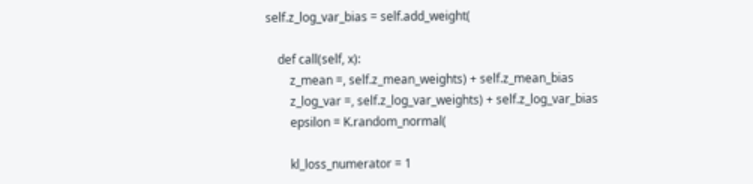self.z_log_var_bias = self.add_weight(

    def call(self, x):
        z_mean =, self.z_mean_weights) + self.z_mean_bias
        z_log_var =, self.z_log_var_weights) + self.z_log_var_bias
        epsilon = K.random_normal(

        kl_loss_numerator = 1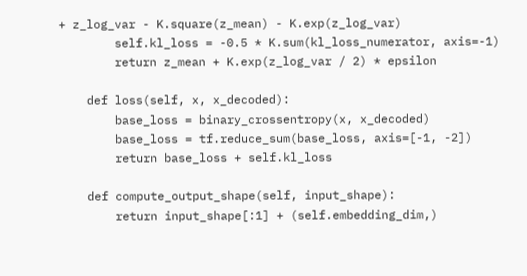+ z_log_var - K.square(z_mean) - K.exp(z_log_var)
        self.kl_loss = -0.5 * K.sum(kl_loss_numerator, axis=-1)
        return z_mean + K.exp(z_log_var / 2) * epsilon

    def loss(self, x, x_decoded):
        base_loss = binary_crossentropy(x, x_decoded)
        base_loss = tf.reduce_sum(base_loss, axis=[-1, -2])
        return base_loss + self.kl_loss

    def compute_output_shape(self, input_shape):
        return input_shape[:1] + (self.embedding_dim,)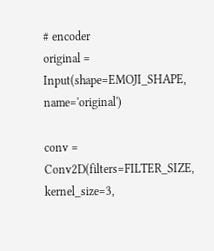# encoder
original = Input(shape=EMOJI_SHAPE, name='original')

conv = Conv2D(filters=FILTER_SIZE, kernel_size=3,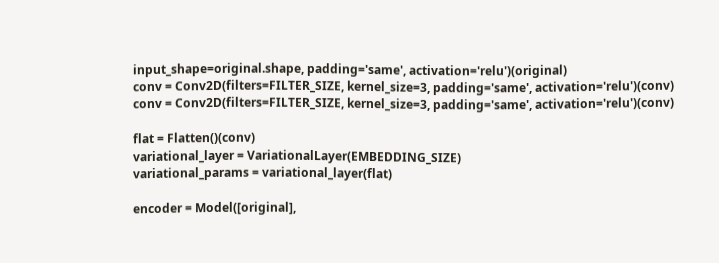input_shape=original.shape, padding='same', activation='relu')(original)
conv = Conv2D(filters=FILTER_SIZE, kernel_size=3, padding='same', activation='relu')(conv)
conv = Conv2D(filters=FILTER_SIZE, kernel_size=3, padding='same', activation='relu')(conv)

flat = Flatten()(conv)
variational_layer = VariationalLayer(EMBEDDING_SIZE)
variational_params = variational_layer(flat)

encoder = Model([original],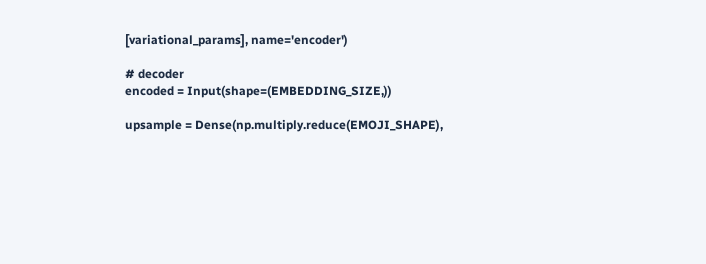[variational_params], name='encoder')

# decoder
encoded = Input(shape=(EMBEDDING_SIZE,))

upsample = Dense(np.multiply.reduce(EMOJI_SHAPE),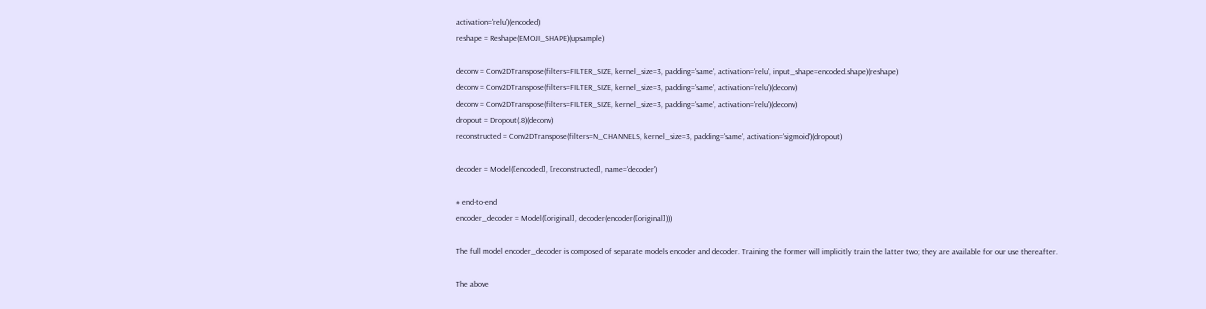activation='relu')(encoded)
reshape = Reshape(EMOJI_SHAPE)(upsample)

deconv = Conv2DTranspose(filters=FILTER_SIZE, kernel_size=3, padding='same', activation='relu', input_shape=encoded.shape)(reshape)
deconv = Conv2DTranspose(filters=FILTER_SIZE, kernel_size=3, padding='same', activation='relu')(deconv)
deconv = Conv2DTranspose(filters=FILTER_SIZE, kernel_size=3, padding='same', activation='relu')(deconv)
dropout = Dropout(.8)(deconv)
reconstructed = Conv2DTranspose(filters=N_CHANNELS, kernel_size=3, padding='same', activation='sigmoid')(dropout)

decoder = Model([encoded], [reconstructed], name='decoder')

# end-to-end
encoder_decoder = Model([original], decoder(encoder([original])))

The full model encoder_decoder is composed of separate models encoder and decoder. Training the former will implicitly train the latter two; they are available for our use thereafter.

The above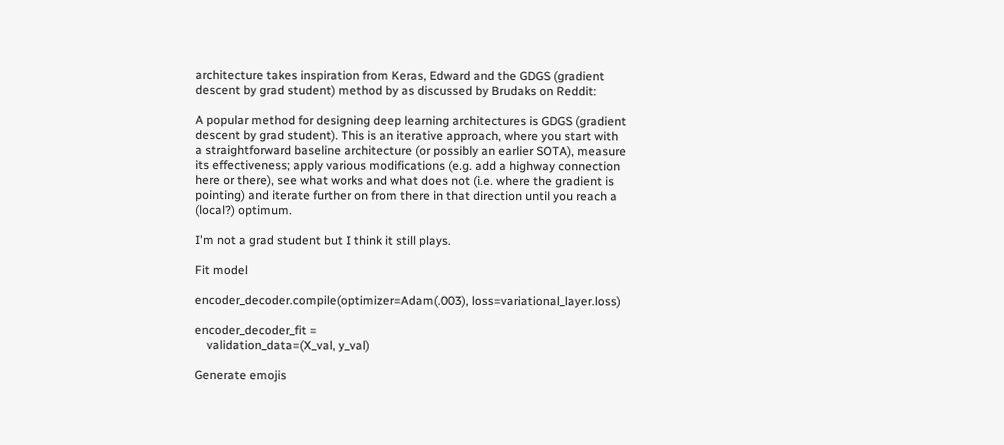architecture takes inspiration from Keras, Edward and the GDGS (gradient descent by grad student) method by as discussed by Brudaks on Reddit:

A popular method for designing deep learning architectures is GDGS (gradient descent by grad student). This is an iterative approach, where you start with a straightforward baseline architecture (or possibly an earlier SOTA), measure its effectiveness; apply various modifications (e.g. add a highway connection here or there), see what works and what does not (i.e. where the gradient is pointing) and iterate further on from there in that direction until you reach a (local?) optimum.

I'm not a grad student but I think it still plays.

Fit model

encoder_decoder.compile(optimizer=Adam(.003), loss=variational_layer.loss)

encoder_decoder_fit =
    validation_data=(X_val, y_val)

Generate emojis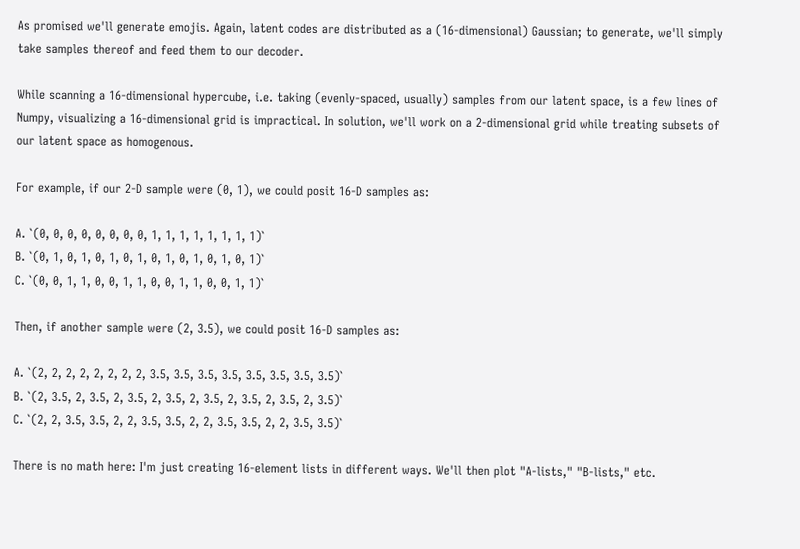As promised we'll generate emojis. Again, latent codes are distributed as a (16-dimensional) Gaussian; to generate, we'll simply take samples thereof and feed them to our decoder.

While scanning a 16-dimensional hypercube, i.e. taking (evenly-spaced, usually) samples from our latent space, is a few lines of Numpy, visualizing a 16-dimensional grid is impractical. In solution, we'll work on a 2-dimensional grid while treating subsets of our latent space as homogenous.

For example, if our 2-D sample were (0, 1), we could posit 16-D samples as:

A. `(0, 0, 0, 0, 0, 0, 0, 0, 1, 1, 1, 1, 1, 1, 1, 1)`
B. `(0, 1, 0, 1, 0, 1, 0, 1, 0, 1, 0, 1, 0, 1, 0, 1)`
C. `(0, 0, 1, 1, 0, 0, 1, 1, 0, 0, 1, 1, 0, 0, 1, 1)`

Then, if another sample were (2, 3.5), we could posit 16-D samples as:

A. `(2, 2, 2, 2, 2, 2, 2, 2, 3.5, 3.5, 3.5, 3.5, 3.5, 3.5, 3.5, 3.5)`
B. `(2, 3.5, 2, 3.5, 2, 3.5, 2, 3.5, 2, 3.5, 2, 3.5, 2, 3.5, 2, 3.5)`
C. `(2, 2, 3.5, 3.5, 2, 2, 3.5, 3.5, 2, 2, 3.5, 3.5, 2, 2, 3.5, 3.5)`

There is no math here: I'm just creating 16-element lists in different ways. We'll then plot "A-lists," "B-lists," etc.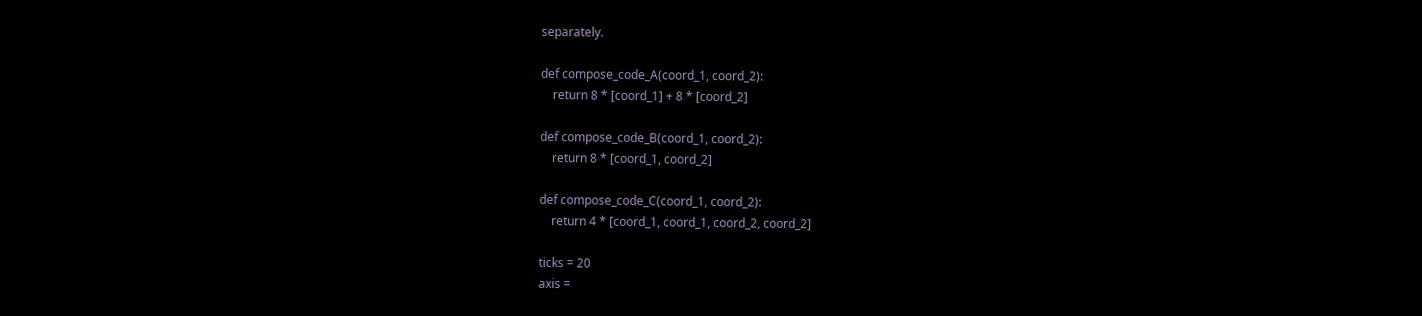separately.

def compose_code_A(coord_1, coord_2):
    return 8 * [coord_1] + 8 * [coord_2]

def compose_code_B(coord_1, coord_2):
    return 8 * [coord_1, coord_2]

def compose_code_C(coord_1, coord_2):
    return 4 * [coord_1, coord_1, coord_2, coord_2]

ticks = 20
axis =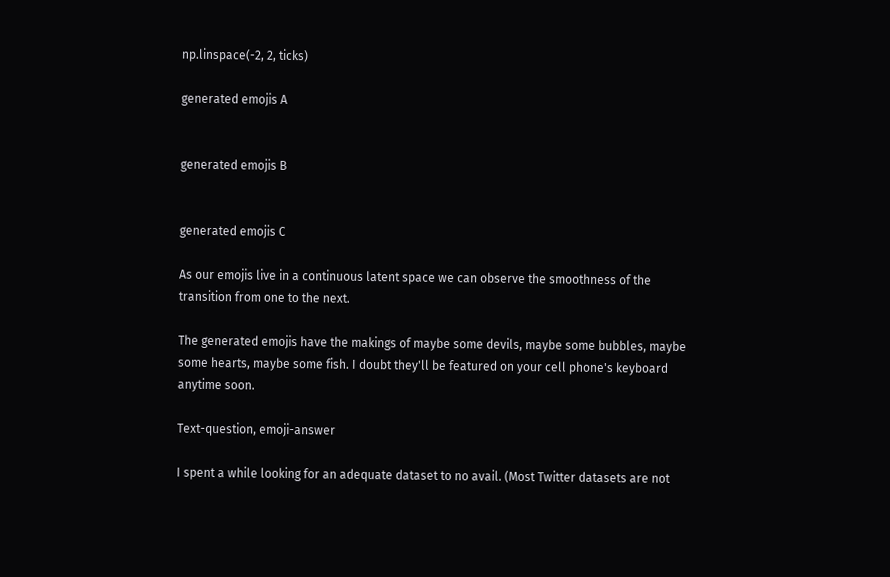np.linspace(-2, 2, ticks)

generated emojis A


generated emojis B


generated emojis C

As our emojis live in a continuous latent space we can observe the smoothness of the transition from one to the next.

The generated emojis have the makings of maybe some devils, maybe some bubbles, maybe some hearts, maybe some fish. I doubt they'll be featured on your cell phone's keyboard anytime soon.

Text-question, emoji-answer

I spent a while looking for an adequate dataset to no avail. (Most Twitter datasets are not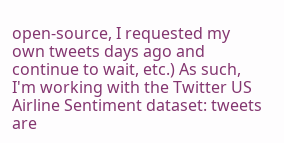open-source, I requested my own tweets days ago and continue to wait, etc.) As such, I'm working with the Twitter US Airline Sentiment dataset: tweets are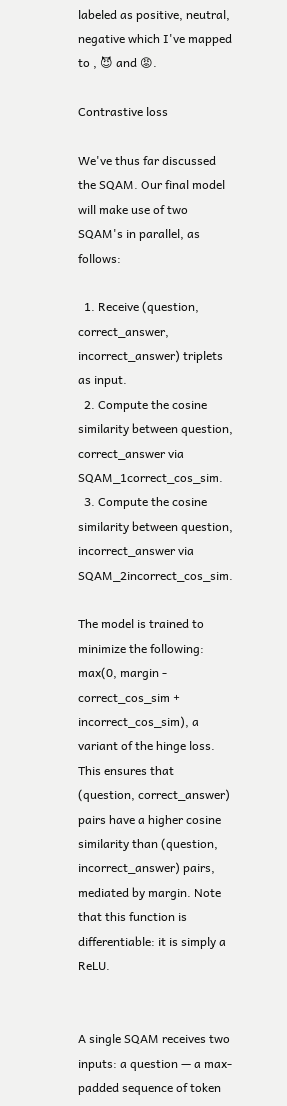labeled as positive, neutral, negative which I've mapped to , 😈 and 😡.

Contrastive loss

We've thus far discussed the SQAM. Our final model will make use of two SQAM's in parallel, as follows:

  1. Receive (question, correct_answer, incorrect_answer) triplets as input.
  2. Compute the cosine similarity between question, correct_answer via SQAM_1correct_cos_sim.
  3. Compute the cosine similarity between question, incorrect_answer via SQAM_2incorrect_cos_sim.

The model is trained to minimize the following: max(0, margin - correct_cos_sim + incorrect_cos_sim), a variant of the hinge loss. This ensures that (question, correct_answer) pairs have a higher cosine similarity than (question, incorrect_answer) pairs, mediated by margin. Note that this function is differentiable: it is simply a ReLU.


A single SQAM receives two inputs: a question — a max-padded sequence of token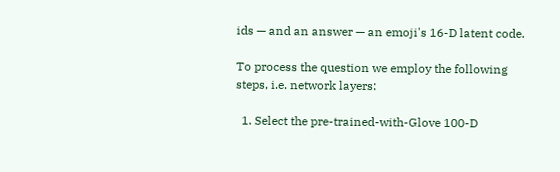ids — and an answer — an emoji's 16-D latent code.

To process the question we employ the following steps, i.e. network layers:

  1. Select the pre-trained-with-Glove 100-D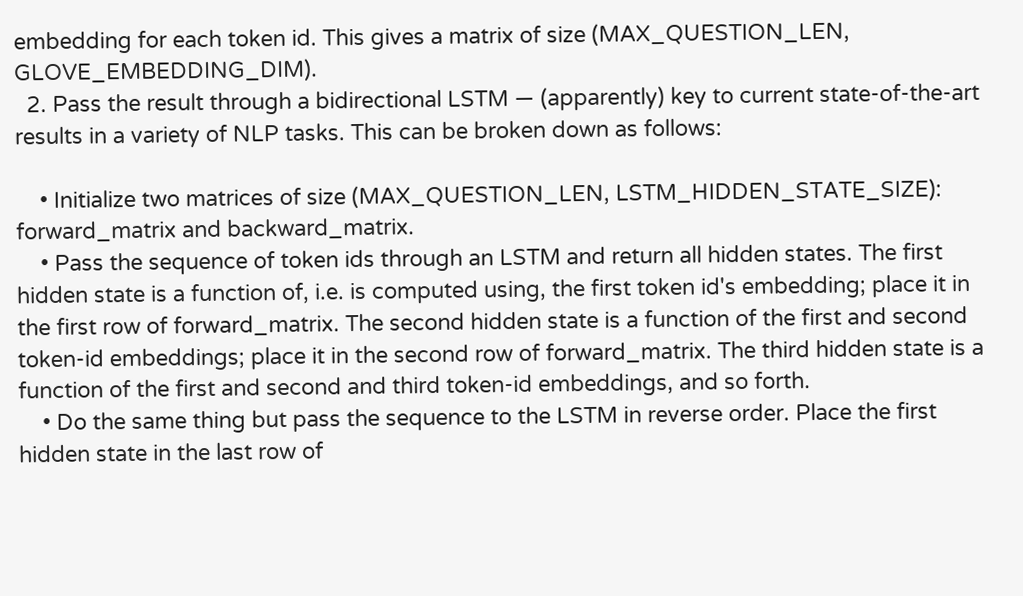embedding for each token id. This gives a matrix of size (MAX_QUESTION_LEN, GLOVE_EMBEDDING_DIM).
  2. Pass the result through a bidirectional LSTM — (apparently) key to current state-of-the-art results in a variety of NLP tasks. This can be broken down as follows:

    • Initialize two matrices of size (MAX_QUESTION_LEN, LSTM_HIDDEN_STATE_SIZE): forward_matrix and backward_matrix.
    • Pass the sequence of token ids through an LSTM and return all hidden states. The first hidden state is a function of, i.e. is computed using, the first token id's embedding; place it in the first row of forward_matrix. The second hidden state is a function of the first and second token-id embeddings; place it in the second row of forward_matrix. The third hidden state is a function of the first and second and third token-id embeddings, and so forth.
    • Do the same thing but pass the sequence to the LSTM in reverse order. Place the first hidden state in the last row of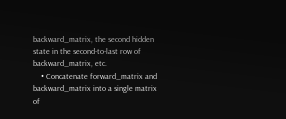backward_matrix, the second hidden state in the second-to-last row of backward_matrix, etc.
    • Concatenate forward_matrix and backward_matrix into a single matrix of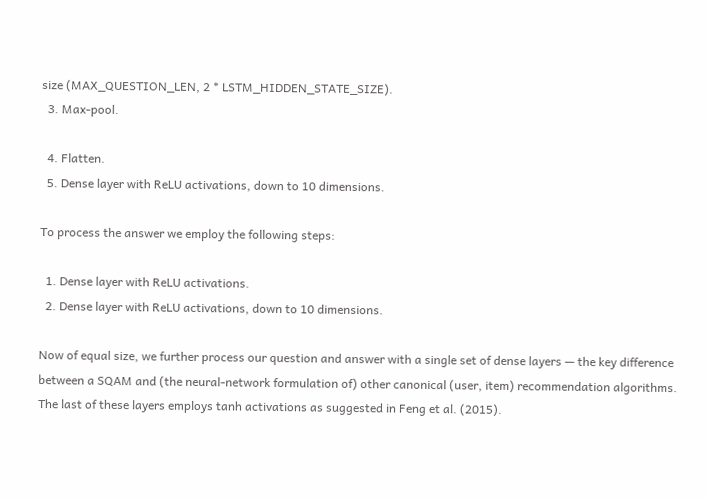size (MAX_QUESTION_LEN, 2 * LSTM_HIDDEN_STATE_SIZE).
  3. Max-pool.

  4. Flatten.
  5. Dense layer with ReLU activations, down to 10 dimensions.

To process the answer we employ the following steps:

  1. Dense layer with ReLU activations.
  2. Dense layer with ReLU activations, down to 10 dimensions.

Now of equal size, we further process our question and answer with a single set of dense layers — the key difference between a SQAM and (the neural-network formulation of) other canonical (user, item) recommendation algorithms. The last of these layers employs tanh activations as suggested in Feng et al. (2015).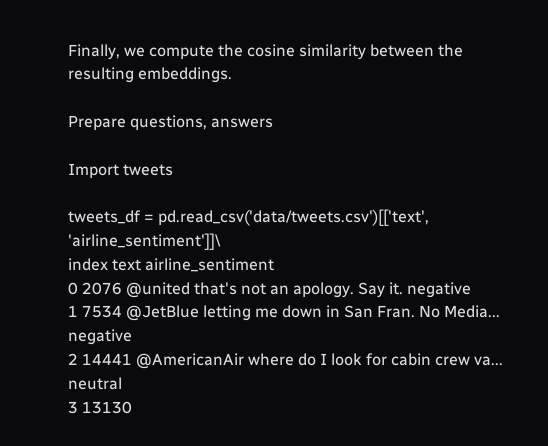Finally, we compute the cosine similarity between the resulting embeddings.

Prepare questions, answers

Import tweets

tweets_df = pd.read_csv('data/tweets.csv')[['text', 'airline_sentiment']]\
index text airline_sentiment
0 2076 @united that's not an apology. Say it. negative
1 7534 @JetBlue letting me down in San Fran. No Media... negative
2 14441 @AmericanAir where do I look for cabin crew va... neutral
3 13130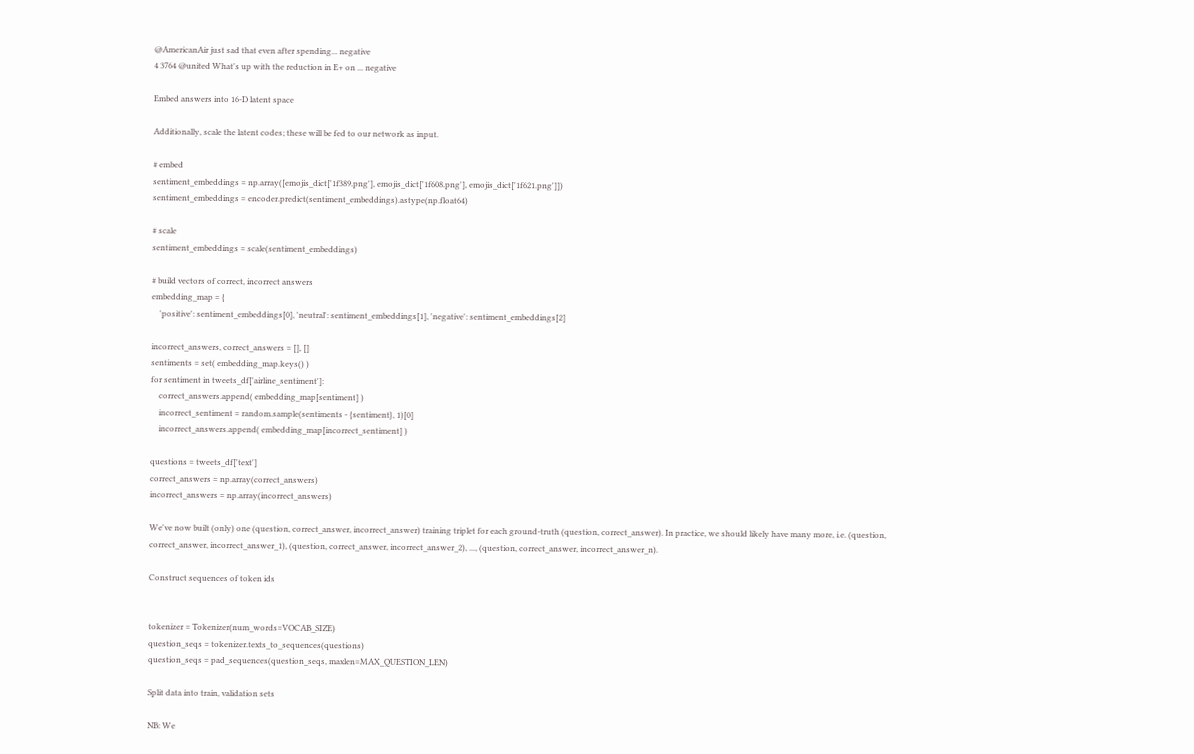@AmericanAir just sad that even after spending... negative
4 3764 @united What's up with the reduction in E+ on ... negative

Embed answers into 16-D latent space

Additionally, scale the latent codes; these will be fed to our network as input.

# embed
sentiment_embeddings = np.array([emojis_dict['1f389.png'], emojis_dict['1f608.png'], emojis_dict['1f621.png']])
sentiment_embeddings = encoder.predict(sentiment_embeddings).astype(np.float64)

# scale
sentiment_embeddings = scale(sentiment_embeddings)

# build vectors of correct, incorrect answers
embedding_map = {
    'positive': sentiment_embeddings[0], 'neutral': sentiment_embeddings[1], 'negative': sentiment_embeddings[2]

incorrect_answers, correct_answers = [], []
sentiments = set( embedding_map.keys() )
for sentiment in tweets_df['airline_sentiment']:
    correct_answers.append( embedding_map[sentiment] )
    incorrect_sentiment = random.sample(sentiments - {sentiment}, 1)[0]
    incorrect_answers.append( embedding_map[incorrect_sentiment] )

questions = tweets_df['text']
correct_answers = np.array(correct_answers)
incorrect_answers = np.array(incorrect_answers)

We've now built (only) one (question, correct_answer, incorrect_answer) training triplet for each ground-truth (question, correct_answer). In practice, we should likely have many more, i.e. (question, correct_answer, incorrect_answer_1), (question, correct_answer, incorrect_answer_2), ..., (question, correct_answer, incorrect_answer_n).

Construct sequences of token ids


tokenizer = Tokenizer(num_words=VOCAB_SIZE)
question_seqs = tokenizer.texts_to_sequences(questions)
question_seqs = pad_sequences(question_seqs, maxlen=MAX_QUESTION_LEN)

Split data into train, validation sets

NB: We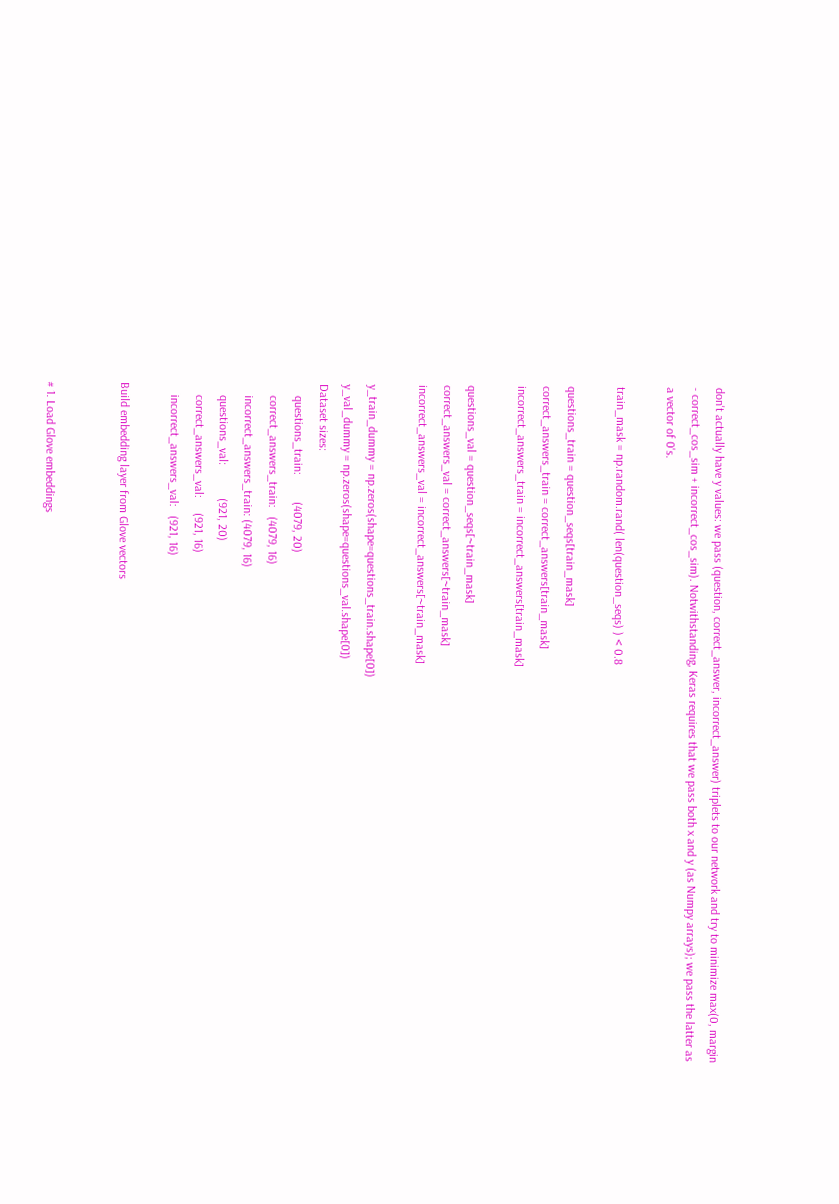don't actually have y values: we pass (question, correct_answer, incorrect_answer) triplets to our network and try to minimize max(0, margin - correct_cos_sim + incorrect_cos_sim). Notwithstanding, Keras requires that we pass both x and y (as Numpy arrays); we pass the latter as a vector of 0's.

train_mask = np.random.rand( len(question_seqs) ) < 0.8

questions_train = question_seqs[train_mask]
correct_answers_train = correct_answers[train_mask]
incorrect_answers_train = incorrect_answers[train_mask]

questions_val = question_seqs[~train_mask]
correct_answers_val = correct_answers[~train_mask]
incorrect_answers_val = incorrect_answers[~train_mask]

y_train_dummy = np.zeros(shape=questions_train.shape[0])
y_val_dummy = np.zeros(shape=questions_val.shape[0])
Dataset sizes:
    questions_train:         (4079, 20)
    correct_answers_train:   (4079, 16)
    incorrect_answers_train: (4079, 16)
    questions_val:           (921, 20)
    correct_answers_val:     (921, 16)
    incorrect_answers_val:   (921, 16)

Build embedding layer from Glove vectors


# 1. Load Glove embeddings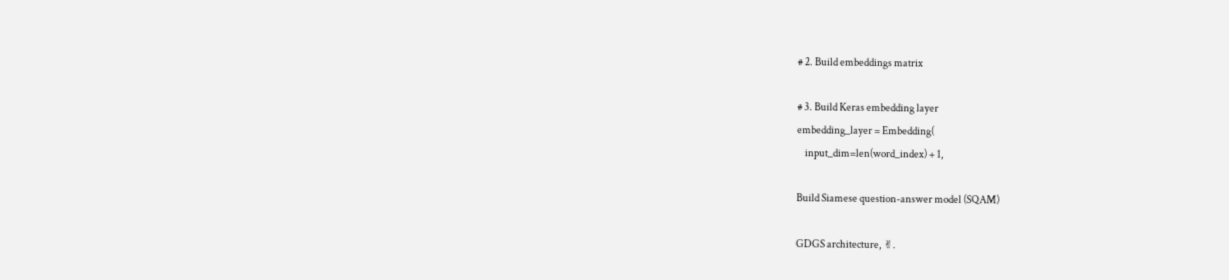# 2. Build embeddings matrix

# 3. Build Keras embedding layer
embedding_layer = Embedding(
    input_dim=len(word_index) + 1,

Build Siamese question-answer model (SQAM)

GDGS architecture, ✌.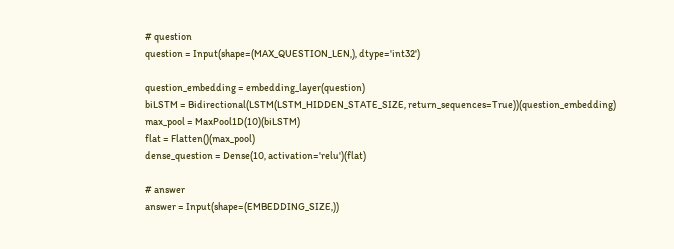# question
question = Input(shape=(MAX_QUESTION_LEN,), dtype='int32')

question_embedding = embedding_layer(question)
biLSTM = Bidirectional(LSTM(LSTM_HIDDEN_STATE_SIZE, return_sequences=True))(question_embedding)
max_pool = MaxPool1D(10)(biLSTM)
flat = Flatten()(max_pool)
dense_question = Dense(10, activation='relu')(flat)

# answer
answer = Input(shape=(EMBEDDING_SIZE,))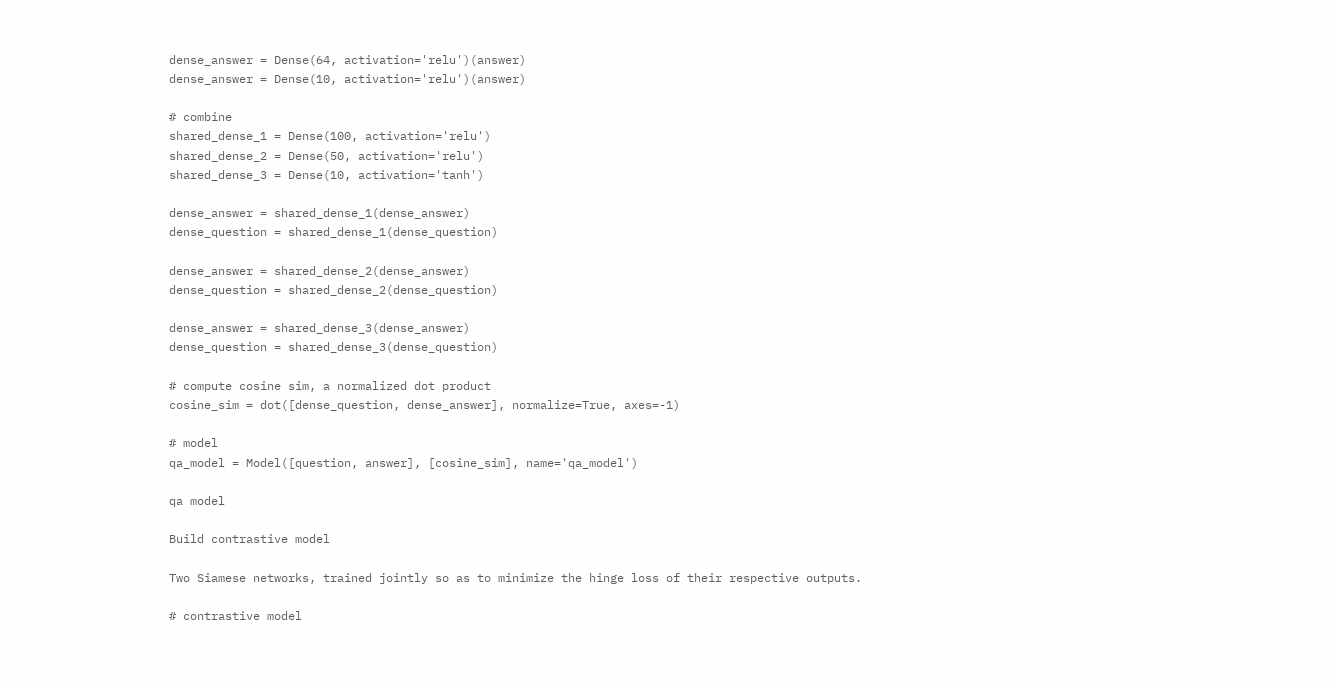dense_answer = Dense(64, activation='relu')(answer)
dense_answer = Dense(10, activation='relu')(answer)

# combine
shared_dense_1 = Dense(100, activation='relu')
shared_dense_2 = Dense(50, activation='relu')
shared_dense_3 = Dense(10, activation='tanh')

dense_answer = shared_dense_1(dense_answer)
dense_question = shared_dense_1(dense_question)

dense_answer = shared_dense_2(dense_answer)
dense_question = shared_dense_2(dense_question)

dense_answer = shared_dense_3(dense_answer)
dense_question = shared_dense_3(dense_question)

# compute cosine sim, a normalized dot product
cosine_sim = dot([dense_question, dense_answer], normalize=True, axes=-1)

# model
qa_model = Model([question, answer], [cosine_sim], name='qa_model')

qa model

Build contrastive model

Two Siamese networks, trained jointly so as to minimize the hinge loss of their respective outputs.

# contrastive model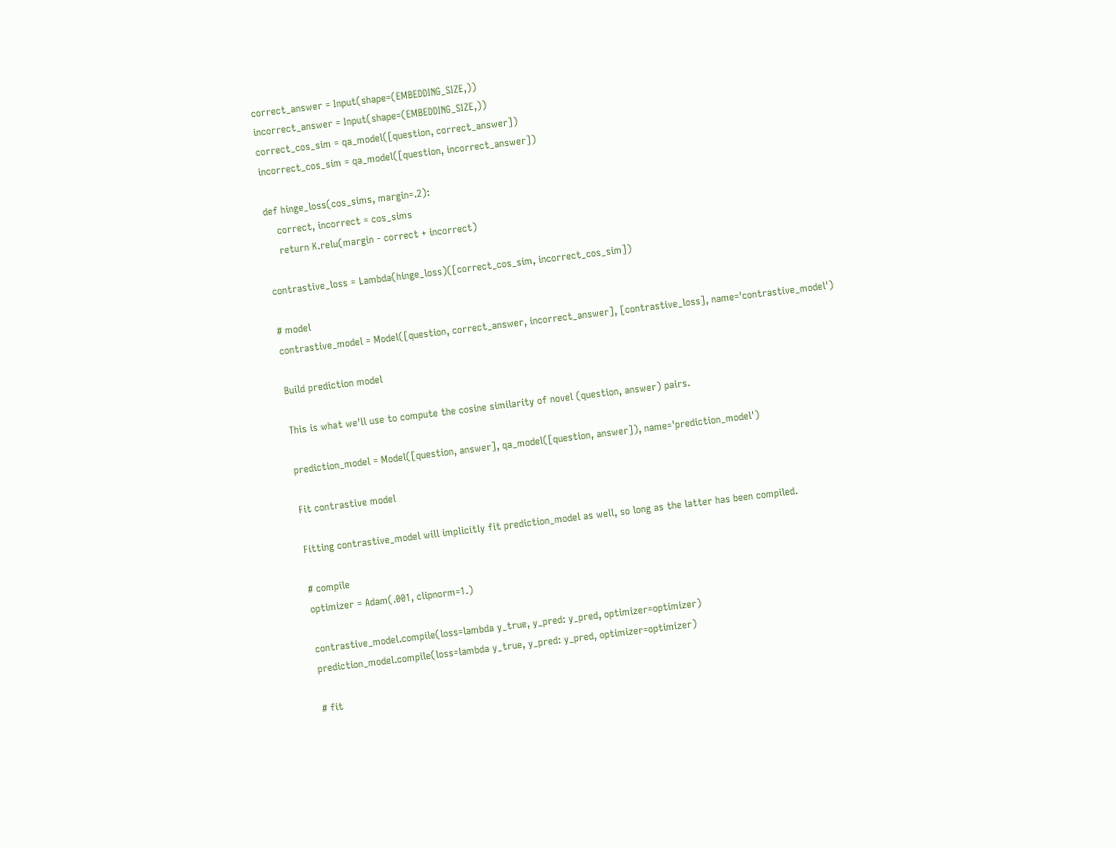correct_answer = Input(shape=(EMBEDDING_SIZE,))
incorrect_answer = Input(shape=(EMBEDDING_SIZE,))
correct_cos_sim = qa_model([question, correct_answer])
incorrect_cos_sim = qa_model([question, incorrect_answer])

def hinge_loss(cos_sims, margin=.2):
    correct, incorrect = cos_sims
    return K.relu(margin - correct + incorrect)

contrastive_loss = Lambda(hinge_loss)([correct_cos_sim, incorrect_cos_sim])

# model
contrastive_model = Model([question, correct_answer, incorrect_answer], [contrastive_loss], name='contrastive_model')

Build prediction model

This is what we'll use to compute the cosine similarity of novel (question, answer) pairs.

prediction_model = Model([question, answer], qa_model([question, answer]), name='prediction_model')

Fit contrastive model

Fitting contrastive_model will implicitly fit prediction_model as well, so long as the latter has been compiled.

# compile
optimizer = Adam(.001, clipnorm=1.)

contrastive_model.compile(loss=lambda y_true, y_pred: y_pred, optimizer=optimizer)
prediction_model.compile(loss=lambda y_true, y_pred: y_pred, optimizer=optimizer)

# fit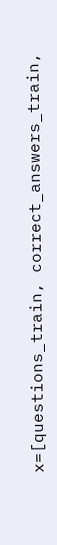x=[questions_train, correct_answers_train,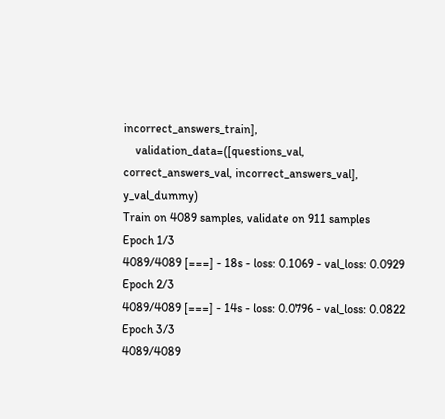incorrect_answers_train],
    validation_data=([questions_val, correct_answers_val, incorrect_answers_val], y_val_dummy)
Train on 4089 samples, validate on 911 samples
Epoch 1/3
4089/4089 [===] - 18s - loss: 0.1069 - val_loss: 0.0929
Epoch 2/3
4089/4089 [===] - 14s - loss: 0.0796 - val_loss: 0.0822
Epoch 3/3
4089/4089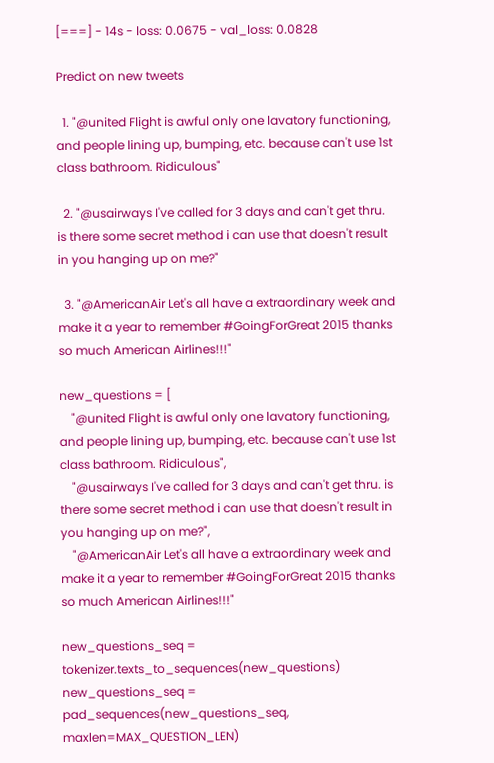[===] - 14s - loss: 0.0675 - val_loss: 0.0828

Predict on new tweets

  1. "@united Flight is awful only one lavatory functioning, and people lining up, bumping, etc. because can't use 1st class bathroom. Ridiculous"

  2. "@usairways I've called for 3 days and can't get thru. is there some secret method i can use that doesn't result in you hanging up on me?"

  3. "@AmericanAir Let's all have a extraordinary week and make it a year to remember #GoingForGreat 2015 thanks so much American Airlines!!!"

new_questions = [
    "@united Flight is awful only one lavatory functioning, and people lining up, bumping, etc. because can't use 1st class bathroom. Ridiculous",
    "@usairways I've called for 3 days and can't get thru. is there some secret method i can use that doesn't result in you hanging up on me?",
    "@AmericanAir Let's all have a extraordinary week and make it a year to remember #GoingForGreat 2015 thanks so much American Airlines!!!"

new_questions_seq = tokenizer.texts_to_sequences(new_questions)
new_questions_seq = pad_sequences(new_questions_seq, maxlen=MAX_QUESTION_LEN)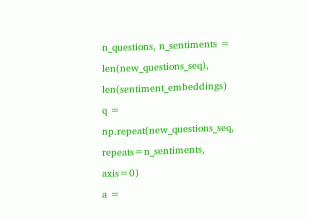n_questions, n_sentiments = len(new_questions_seq), len(sentiment_embeddings)
q = np.repeat(new_questions_seq, repeats=n_sentiments, axis=0)
a =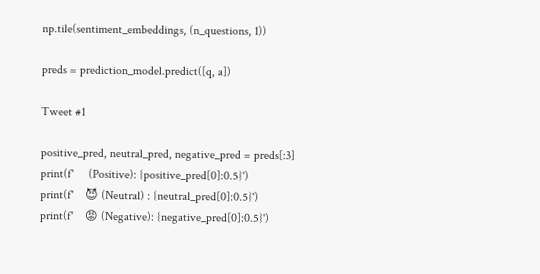np.tile(sentiment_embeddings, (n_questions, 1))

preds = prediction_model.predict([q, a])

Tweet #1

positive_pred, neutral_pred, negative_pred = preds[:3]
print(f'     (Positive): {positive_pred[0]:0.5}')
print(f'    😈 (Neutral) : {neutral_pred[0]:0.5}')
print(f'    😡 (Negative): {negative_pred[0]:0.5}')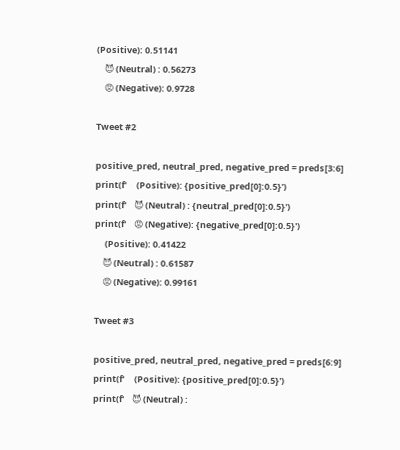(Positive): 0.51141
    😈 (Neutral) : 0.56273
    😡 (Negative): 0.9728

Tweet #2

positive_pred, neutral_pred, negative_pred = preds[3:6]
print(f'     (Positive): {positive_pred[0]:0.5}')
print(f'    😈 (Neutral) : {neutral_pred[0]:0.5}')
print(f'    😡 (Negative): {negative_pred[0]:0.5}')
     (Positive): 0.41422
    😈 (Neutral) : 0.61587
    😡 (Negative): 0.99161

Tweet #3

positive_pred, neutral_pred, negative_pred = preds[6:9]
print(f'     (Positive): {positive_pred[0]:0.5}')
print(f'    😈 (Neutral) :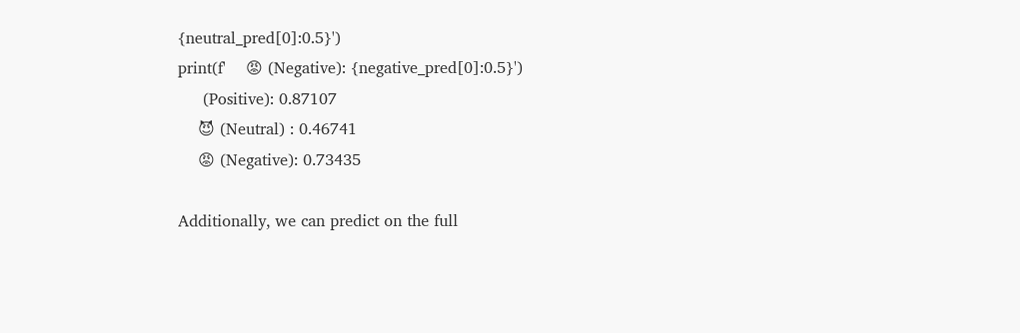{neutral_pred[0]:0.5}')
print(f'    😡 (Negative): {negative_pred[0]:0.5}')
     (Positive): 0.87107
    😈 (Neutral) : 0.46741
    😡 (Negative): 0.73435

Additionally, we can predict on the full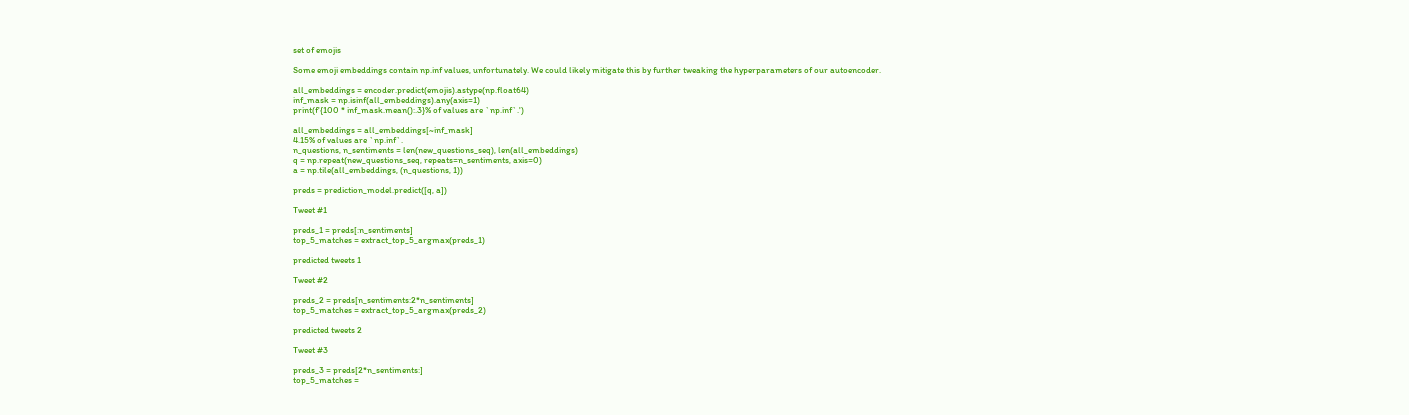set of emojis

Some emoji embeddings contain np.inf values, unfortunately. We could likely mitigate this by further tweaking the hyperparameters of our autoencoder.

all_embeddings = encoder.predict(emojis).astype(np.float64)
inf_mask = np.isinf(all_embeddings).any(axis=1)
print(f'{100 * inf_mask.mean():.3}% of values are `np.inf`.')

all_embeddings = all_embeddings[~inf_mask]
4.15% of values are `np.inf`.
n_questions, n_sentiments = len(new_questions_seq), len(all_embeddings)
q = np.repeat(new_questions_seq, repeats=n_sentiments, axis=0)
a = np.tile(all_embeddings, (n_questions, 1))

preds = prediction_model.predict([q, a])

Tweet #1

preds_1 = preds[:n_sentiments]
top_5_matches = extract_top_5_argmax(preds_1)

predicted tweets 1

Tweet #2

preds_2 = preds[n_sentiments:2*n_sentiments]
top_5_matches = extract_top_5_argmax(preds_2)

predicted tweets 2

Tweet #3

preds_3 = preds[2*n_sentiments:]
top_5_matches =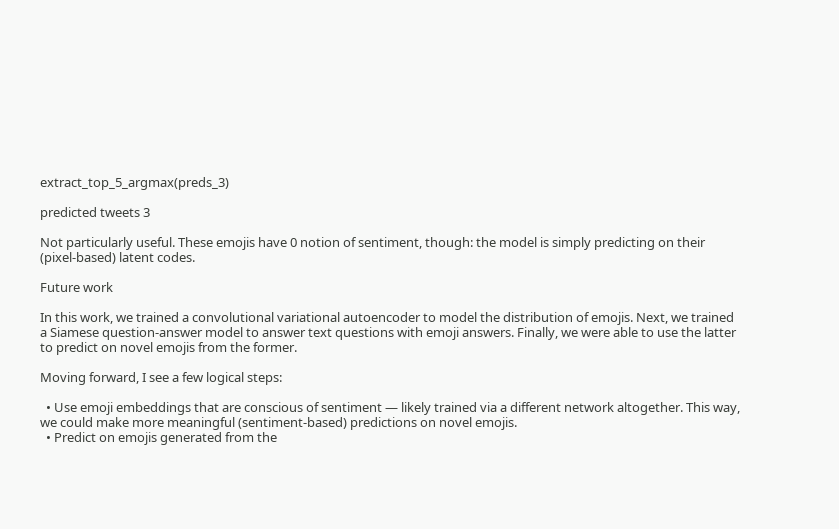extract_top_5_argmax(preds_3)

predicted tweets 3

Not particularly useful. These emojis have 0 notion of sentiment, though: the model is simply predicting on their (pixel-based) latent codes.

Future work

In this work, we trained a convolutional variational autoencoder to model the distribution of emojis. Next, we trained a Siamese question-answer model to answer text questions with emoji answers. Finally, we were able to use the latter to predict on novel emojis from the former.

Moving forward, I see a few logical steps:

  • Use emoji embeddings that are conscious of sentiment — likely trained via a different network altogether. This way, we could make more meaningful (sentiment-based) predictions on novel emojis.
  • Predict on emojis generated from the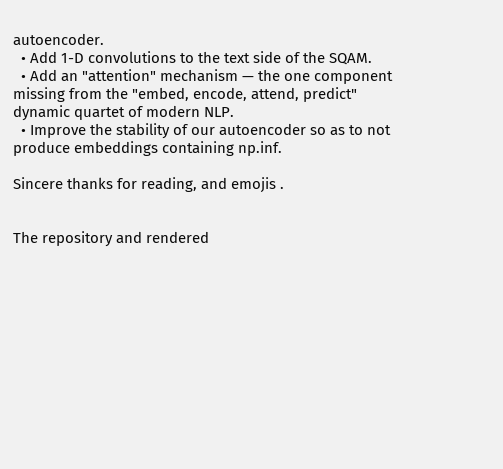autoencoder.
  • Add 1-D convolutions to the text side of the SQAM.
  • Add an "attention" mechanism — the one component missing from the "embed, encode, attend, predict" dynamic quartet of modern NLP.
  • Improve the stability of our autoencoder so as to not produce embeddings containing np.inf.

Sincere thanks for reading, and emojis .


The repository and rendered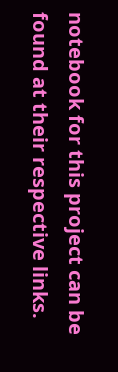notebook for this project can be found at their respective links.